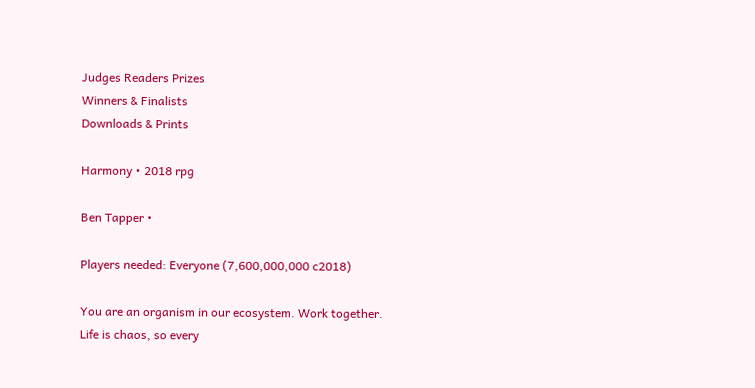Judges Readers Prizes
Winners & Finalists
Downloads & Prints

Harmony • 2018 rpg

Ben Tapper •

Players needed: Everyone (7,600,000,000 c2018)

You are an organism in our ecosystem. Work together.
Life is chaos, so every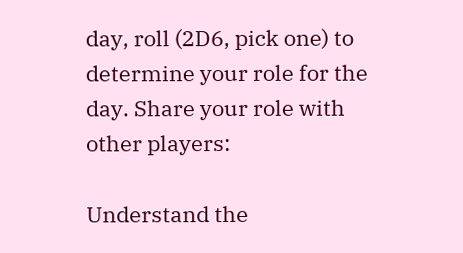day, roll (2D6, pick one) to determine your role for the day. Share your role with other players:

Understand the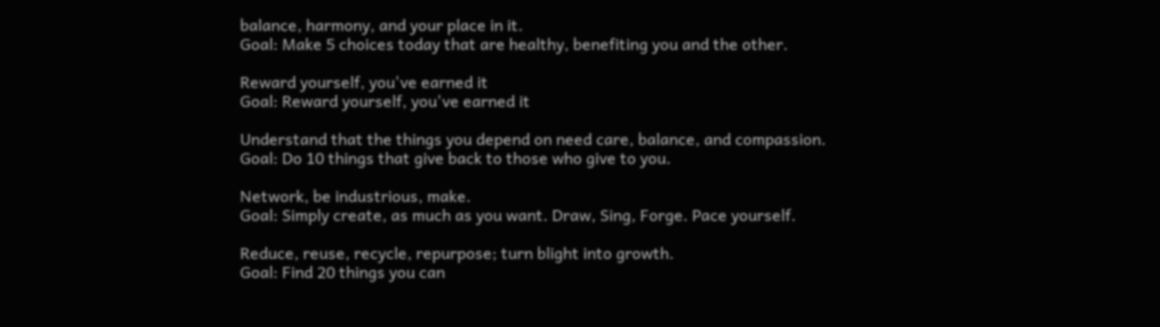balance, harmony, and your place in it.
Goal: Make 5 choices today that are healthy, benefiting you and the other.

Reward yourself, you've earned it
Goal: Reward yourself, you've earned it

Understand that the things you depend on need care, balance, and compassion.
Goal: Do 10 things that give back to those who give to you.

Network, be industrious, make.
Goal: Simply create, as much as you want. Draw, Sing, Forge. Pace yourself.

Reduce, reuse, recycle, repurpose; turn blight into growth.
Goal: Find 20 things you can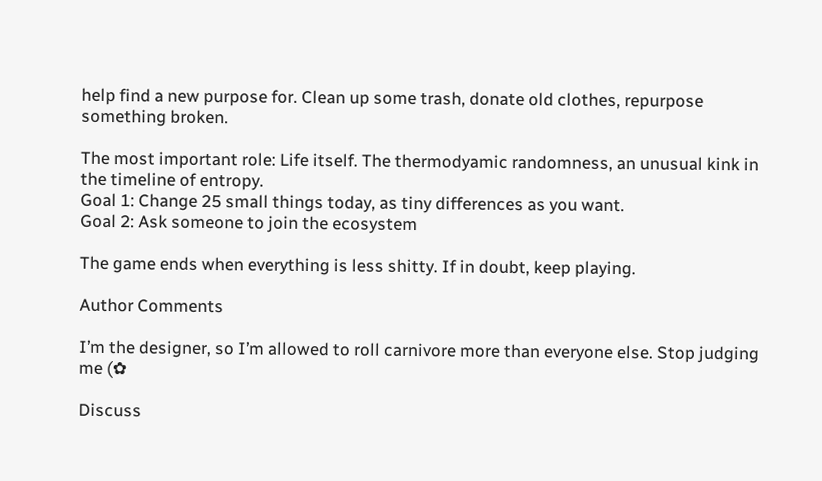help find a new purpose for. Clean up some trash, donate old clothes, repurpose something broken.

The most important role: Life itself. The thermodyamic randomness, an unusual kink in the timeline of entropy.
Goal 1: Change 25 small things today, as tiny differences as you want.
Goal 2: Ask someone to join the ecosystem

The game ends when everything is less shitty. If in doubt, keep playing.

Author Comments

I’m the designer, so I’m allowed to roll carnivore more than everyone else. Stop judging me (✿

Discuss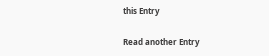this Entry

Read another Entry